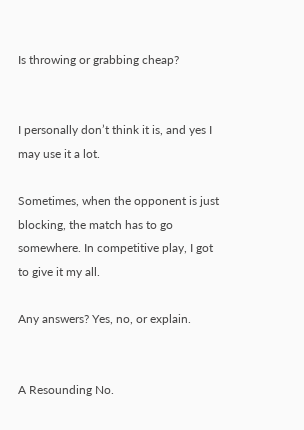Is throwing or grabbing cheap?


I personally don’t think it is, and yes I may use it a lot.

Sometimes, when the opponent is just blocking, the match has to go somewhere. In competitive play, I got to give it my all.

Any answers? Yes, no, or explain.


A Resounding No.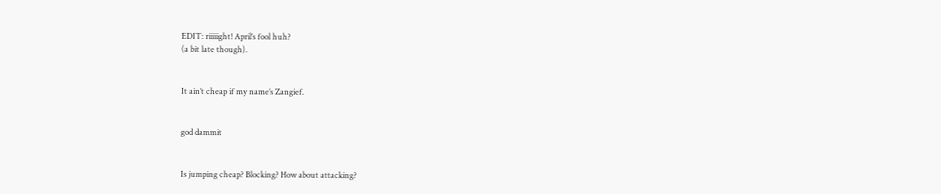EDIT: riiiiight! April’s fool huh?
(a bit late though).


It ain’t cheap if my name’s Zangief.


god dammit


Is jumping cheap? Blocking? How about attacking?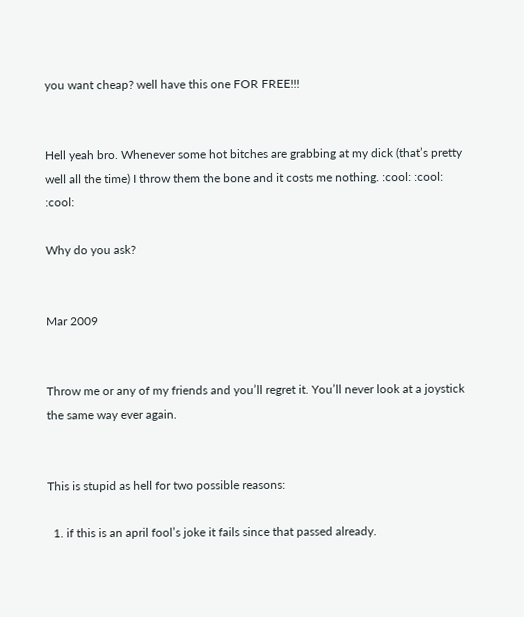you want cheap? well have this one FOR FREE!!!


Hell yeah bro. Whenever some hot bitches are grabbing at my dick (that’s pretty well all the time) I throw them the bone and it costs me nothing. :cool: :cool: :cool:

Why do you ask?


Mar 2009


Throw me or any of my friends and you’ll regret it. You’ll never look at a joystick the same way ever again.


This is stupid as hell for two possible reasons:

  1. if this is an april fool’s joke it fails since that passed already.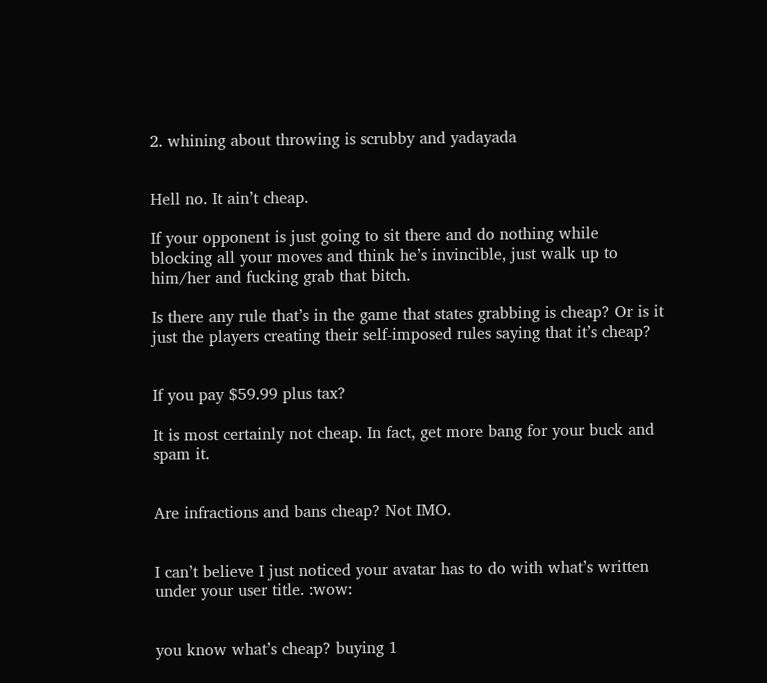2. whining about throwing is scrubby and yadayada


Hell no. It ain’t cheap.

If your opponent is just going to sit there and do nothing while blocking all your moves and think he’s invincible, just walk up to him/her and fucking grab that bitch.

Is there any rule that’s in the game that states grabbing is cheap? Or is it just the players creating their self-imposed rules saying that it’s cheap?


If you pay $59.99 plus tax?

It is most certainly not cheap. In fact, get more bang for your buck and spam it.


Are infractions and bans cheap? Not IMO.


I can’t believe I just noticed your avatar has to do with what’s written under your user title. :wow:


you know what’s cheap? buying 1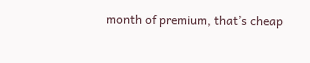month of premium, that’s cheap